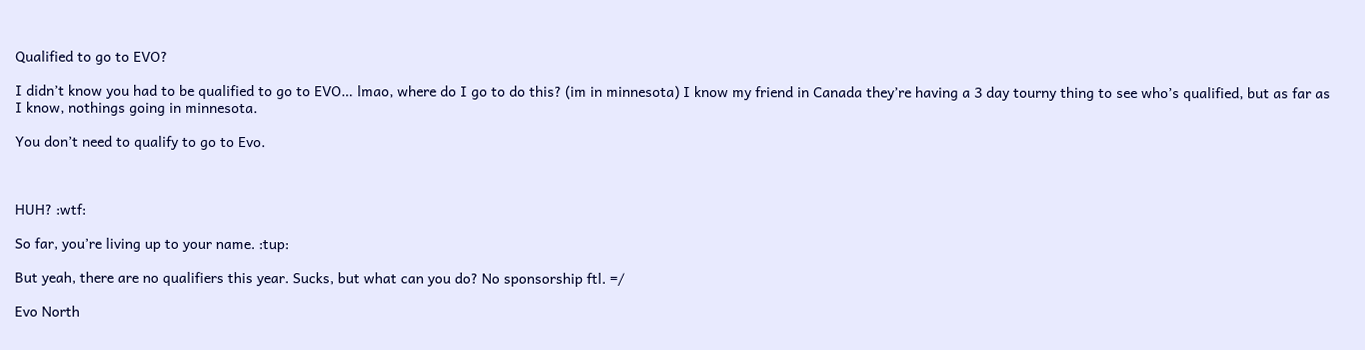Qualified to go to EVO?

I didn’t know you had to be qualified to go to EVO… lmao, where do I go to do this? (im in minnesota) I know my friend in Canada they’re having a 3 day tourny thing to see who’s qualified, but as far as I know, nothings going in minnesota.

You don’t need to qualify to go to Evo.



HUH? :wtf:

So far, you’re living up to your name. :tup:

But yeah, there are no qualifiers this year. Sucks, but what can you do? No sponsorship ftl. =/

Evo North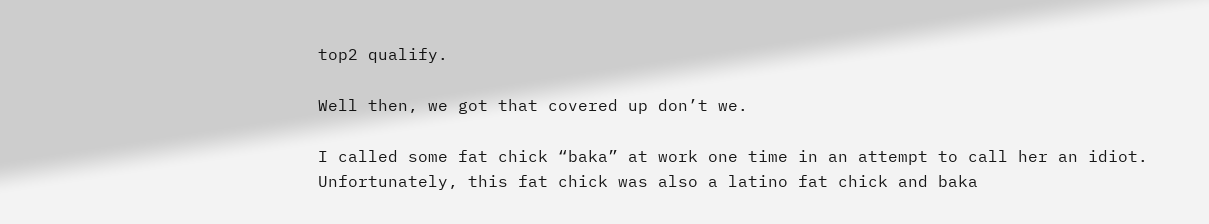top2 qualify.

Well then, we got that covered up don’t we.

I called some fat chick “baka” at work one time in an attempt to call her an idiot. Unfortunately, this fat chick was also a latino fat chick and baka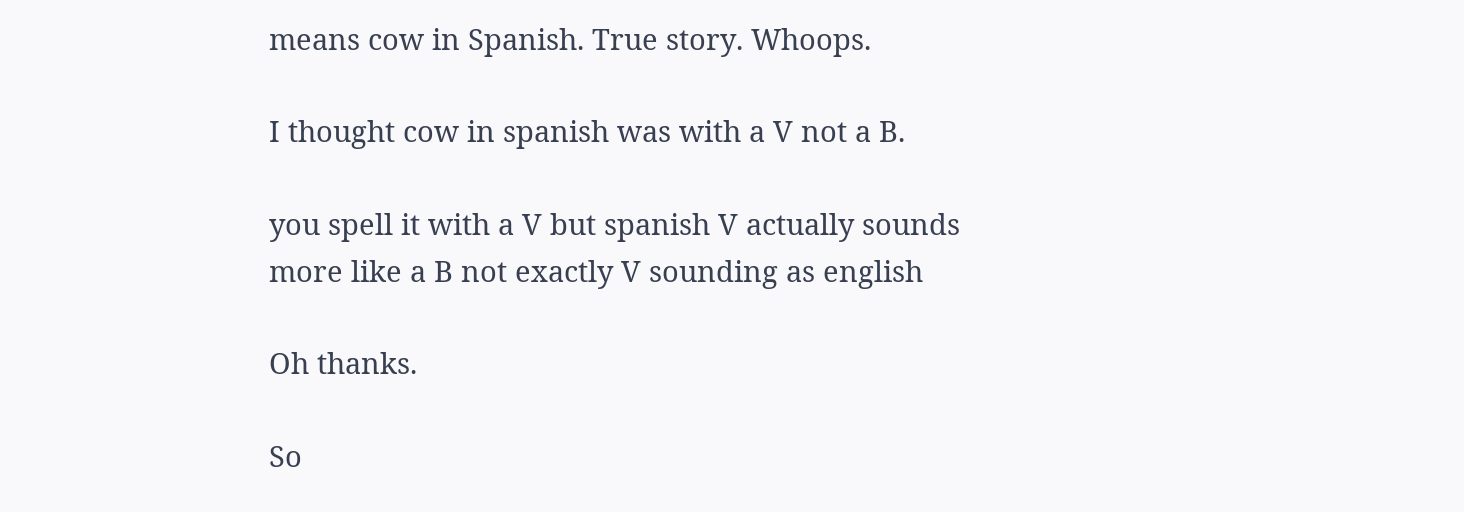means cow in Spanish. True story. Whoops.

I thought cow in spanish was with a V not a B.

you spell it with a V but spanish V actually sounds more like a B not exactly V sounding as english

Oh thanks.

So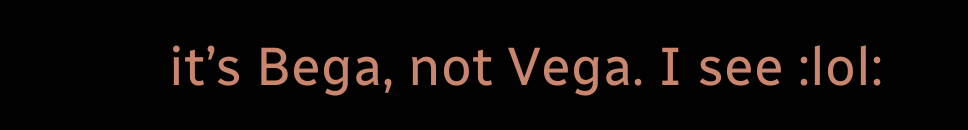it’s Bega, not Vega. I see :lol: